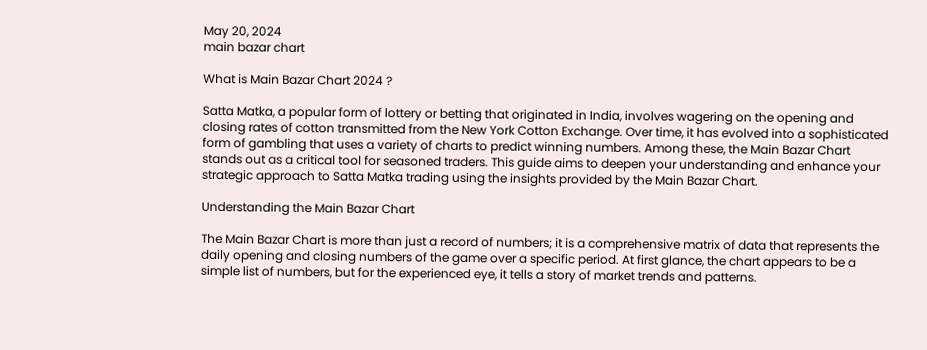May 20, 2024
main bazar chart

What is Main Bazar Chart 2024 ?

Satta Matka, a popular form of lottery or betting that originated in India, involves wagering on the opening and closing rates of cotton transmitted from the New York Cotton Exchange. Over time, it has evolved into a sophisticated form of gambling that uses a variety of charts to predict winning numbers. Among these, the Main Bazar Chart stands out as a critical tool for seasoned traders. This guide aims to deepen your understanding and enhance your strategic approach to Satta Matka trading using the insights provided by the Main Bazar Chart.

Understanding the Main Bazar Chart

The Main Bazar Chart is more than just a record of numbers; it is a comprehensive matrix of data that represents the daily opening and closing numbers of the game over a specific period. At first glance, the chart appears to be a simple list of numbers, but for the experienced eye, it tells a story of market trends and patterns.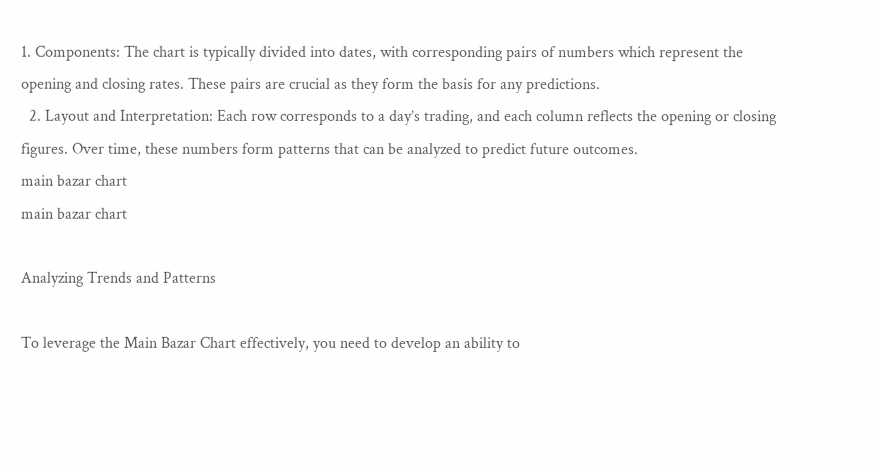1. Components: The chart is typically divided into dates, with corresponding pairs of numbers which represent the opening and closing rates. These pairs are crucial as they form the basis for any predictions.
  2. Layout and Interpretation: Each row corresponds to a day’s trading, and each column reflects the opening or closing figures. Over time, these numbers form patterns that can be analyzed to predict future outcomes.
main bazar chart
main bazar chart

Analyzing Trends and Patterns

To leverage the Main Bazar Chart effectively, you need to develop an ability to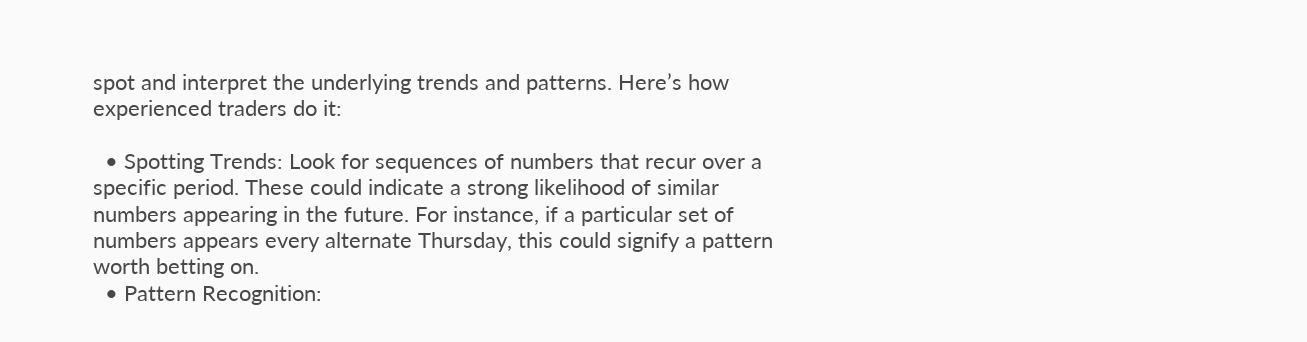spot and interpret the underlying trends and patterns. Here’s how experienced traders do it:

  • Spotting Trends: Look for sequences of numbers that recur over a specific period. These could indicate a strong likelihood of similar numbers appearing in the future. For instance, if a particular set of numbers appears every alternate Thursday, this could signify a pattern worth betting on.
  • Pattern Recognition: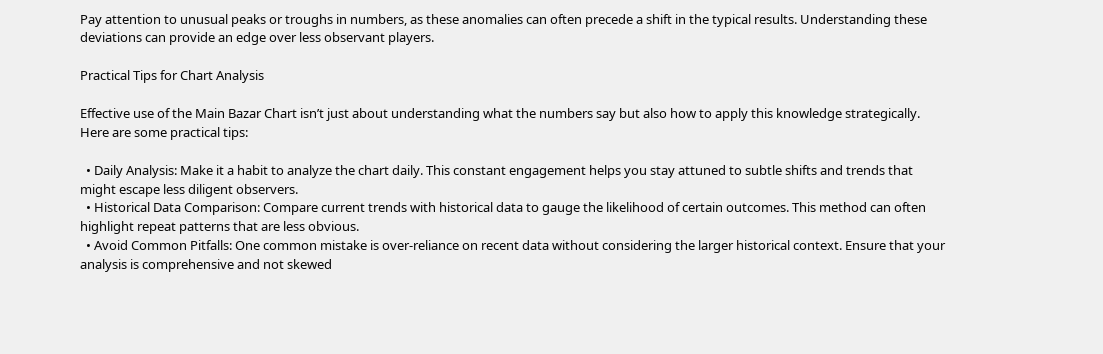Pay attention to unusual peaks or troughs in numbers, as these anomalies can often precede a shift in the typical results. Understanding these deviations can provide an edge over less observant players.

Practical Tips for Chart Analysis

Effective use of the Main Bazar Chart isn’t just about understanding what the numbers say but also how to apply this knowledge strategically. Here are some practical tips:

  • Daily Analysis: Make it a habit to analyze the chart daily. This constant engagement helps you stay attuned to subtle shifts and trends that might escape less diligent observers.
  • Historical Data Comparison: Compare current trends with historical data to gauge the likelihood of certain outcomes. This method can often highlight repeat patterns that are less obvious.
  • Avoid Common Pitfalls: One common mistake is over-reliance on recent data without considering the larger historical context. Ensure that your analysis is comprehensive and not skewed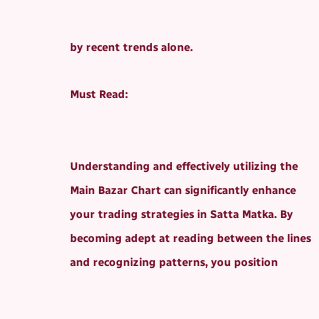by recent trends alone.

Must Read:


Understanding and effectively utilizing the Main Bazar Chart can significantly enhance your trading strategies in Satta Matka. By becoming adept at reading between the lines and recognizing patterns, you position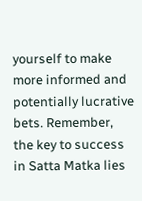yourself to make more informed and potentially lucrative bets. Remember, the key to success in Satta Matka lies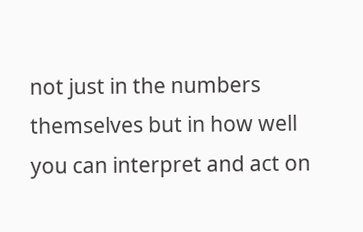not just in the numbers themselves but in how well you can interpret and act on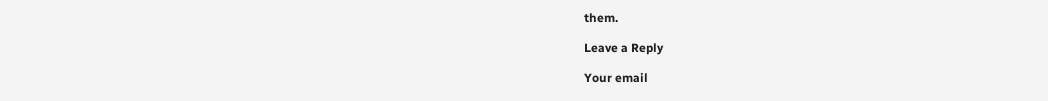them.

Leave a Reply

Your email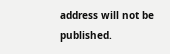address will not be published.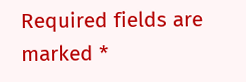Required fields are marked *